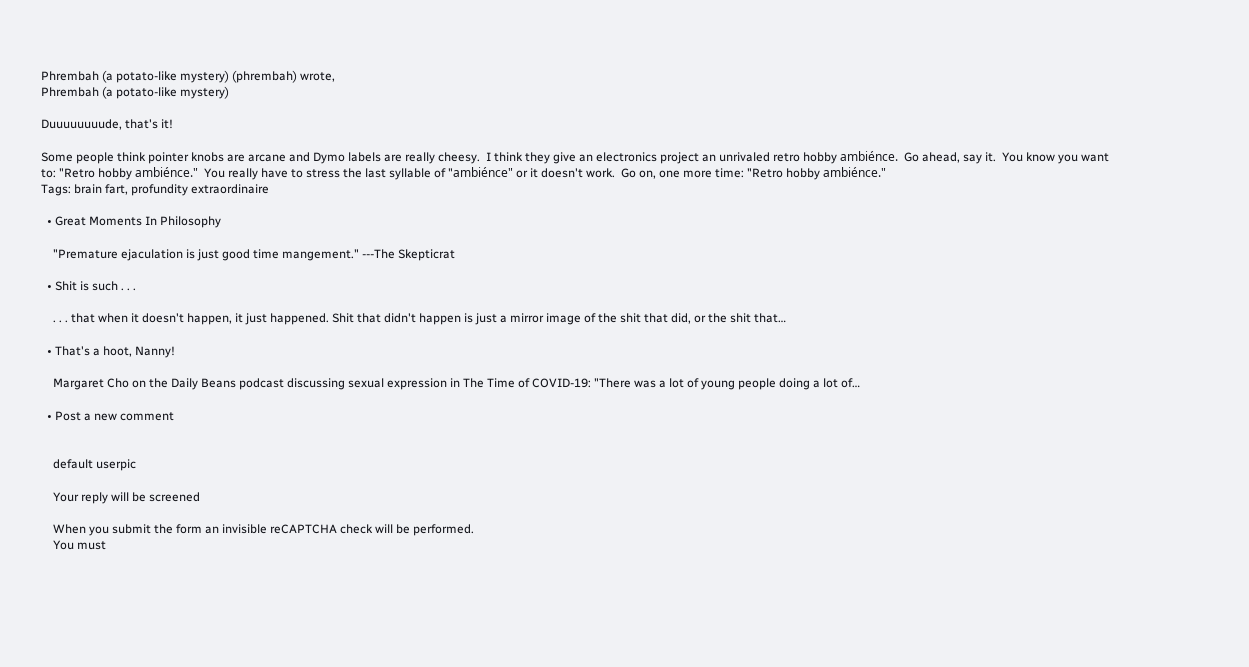Phrembah (a potato-like mystery) (phrembah) wrote,
Phrembah (a potato-like mystery)

Duuuuuuuude, that's it!

Some people think pointer knobs are arcane and Dymo labels are really cheesy.  I think they give an electronics project an unrivaled retro hobby ambiénce.  Go ahead, say it.  You know you want to: "Retro hobby ambiénce."  You really have to stress the last syllable of "ambiénce" or it doesn't work.  Go on, one more time: "Retro hobby ambiénce."
Tags: brain fart, profundity extraordinaire

  • Great Moments In Philosophy

    "Premature ejaculation is just good time mangement." ---The Skepticrat

  • Shit is such . . .

    . . . that when it doesn't happen, it just happened. Shit that didn't happen is just a mirror image of the shit that did, or the shit that…

  • That's a hoot, Nanny!

    Margaret Cho on the Daily Beans podcast discussing sexual expression in The Time of COVID-19: "There was a lot of young people doing a lot of…

  • Post a new comment


    default userpic

    Your reply will be screened

    When you submit the form an invisible reCAPTCHA check will be performed.
    You must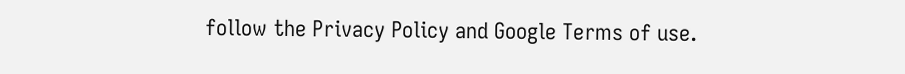follow the Privacy Policy and Google Terms of use.